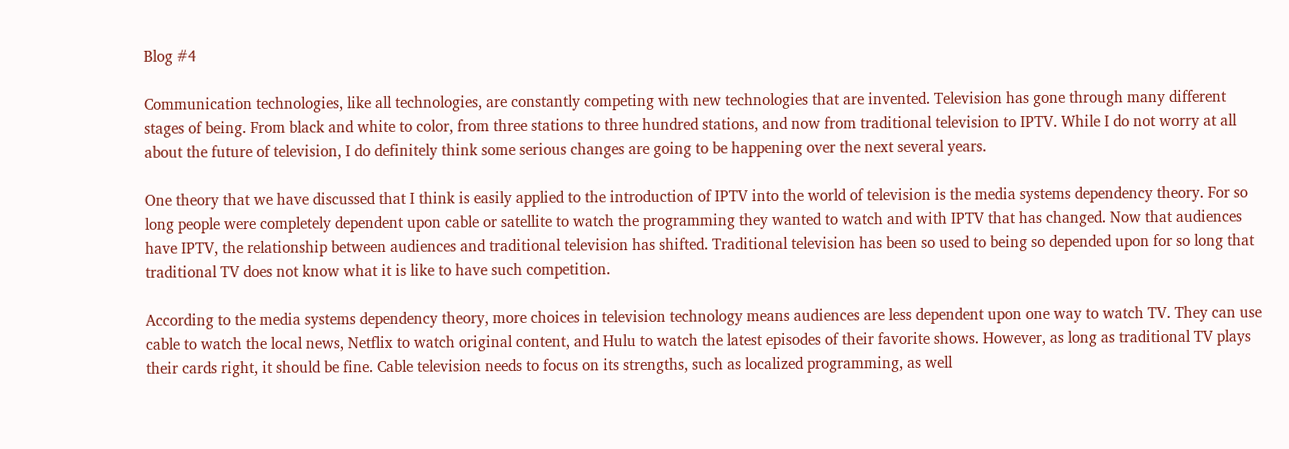Blog #4

Communication technologies, like all technologies, are constantly competing with new technologies that are invented. Television has gone through many different stages of being. From black and white to color, from three stations to three hundred stations, and now from traditional television to IPTV. While I do not worry at all about the future of television, I do definitely think some serious changes are going to be happening over the next several years.

One theory that we have discussed that I think is easily applied to the introduction of IPTV into the world of television is the media systems dependency theory. For so long people were completely dependent upon cable or satellite to watch the programming they wanted to watch and with IPTV that has changed. Now that audiences have IPTV, the relationship between audiences and traditional television has shifted. Traditional television has been so used to being so depended upon for so long that traditional TV does not know what it is like to have such competition.

According to the media systems dependency theory, more choices in television technology means audiences are less dependent upon one way to watch TV. They can use cable to watch the local news, Netflix to watch original content, and Hulu to watch the latest episodes of their favorite shows. However, as long as traditional TV plays their cards right, it should be fine. Cable television needs to focus on its strengths, such as localized programming, as well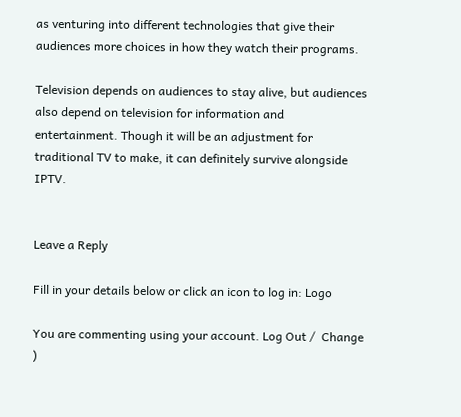as venturing into different technologies that give their audiences more choices in how they watch their programs.

Television depends on audiences to stay alive, but audiences also depend on television for information and entertainment. Though it will be an adjustment for traditional TV to make, it can definitely survive alongside IPTV.


Leave a Reply

Fill in your details below or click an icon to log in: Logo

You are commenting using your account. Log Out /  Change )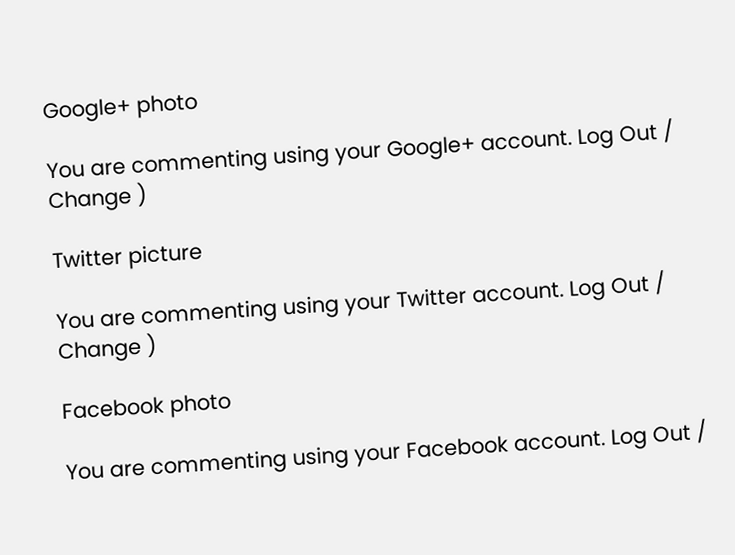Google+ photo

You are commenting using your Google+ account. Log Out /  Change )

Twitter picture

You are commenting using your Twitter account. Log Out /  Change )

Facebook photo

You are commenting using your Facebook account. Log Out /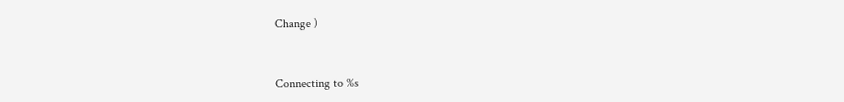Change )


Connecting to %s